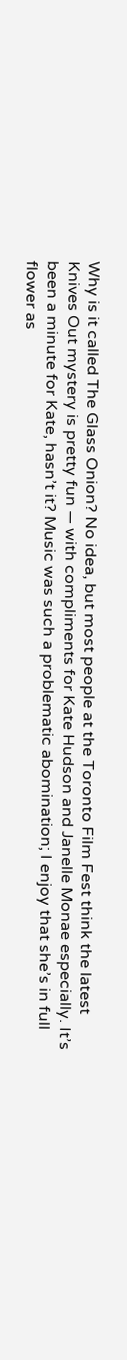Why is it called The Glass Onion? No idea, but most people at the Toronto Film Fest think the latest Knives Out mystery is pretty fun — with compliments for Kate Hudson and Janelle Monae especially. It’s been a minute for Kate, hasn’t it? Music was such a problematic abomination; I enjoy that she’s in full flower as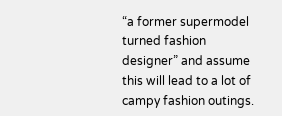“a former supermodel turned fashion designer” and assume this will lead to a lot of campy fashion outings.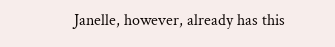Janelle, however, already has this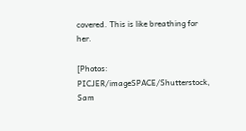covered. This is like breathing for her.

[Photos: PICJER/imageSPACE/Shutterstock, Sam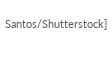Santos/Shutterstock]